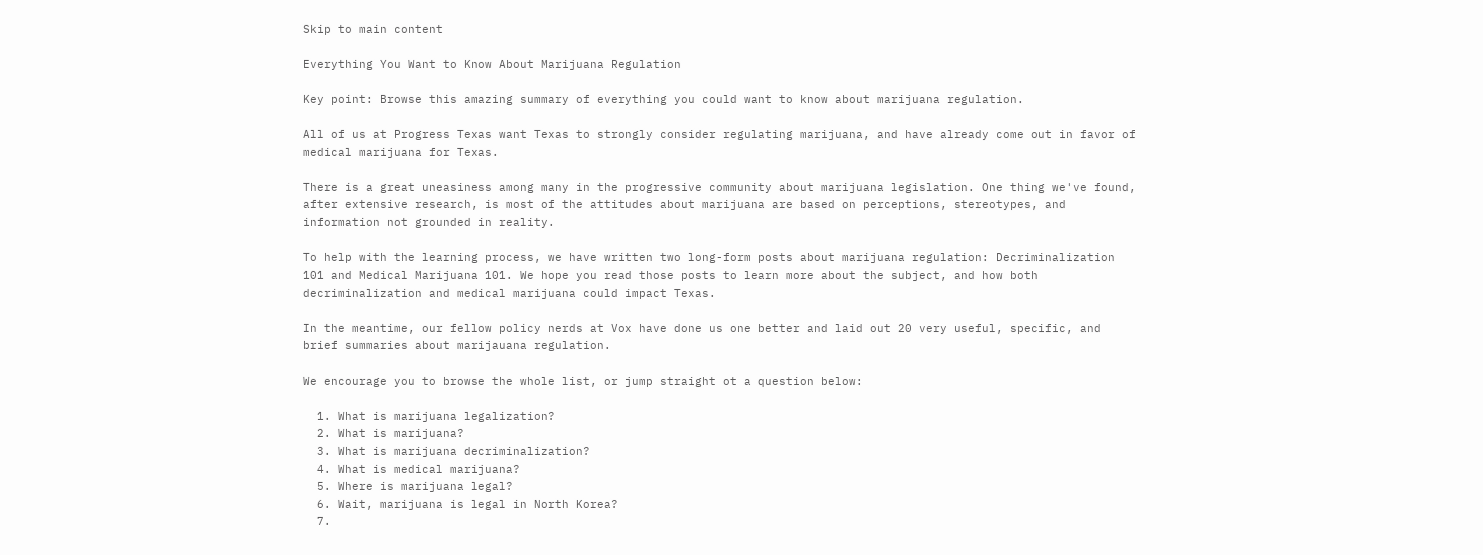Skip to main content

Everything You Want to Know About Marijuana Regulation

Key point: Browse this amazing summary of everything you could want to know about marijuana regulation.

All of us at Progress Texas want Texas to strongly consider regulating marijuana, and have already come out in favor of medical marijuana for Texas.

There is a great uneasiness among many in the progressive community about marijuana legislation. One thing we've found, after extensive research, is most of the attitudes about marijuana are based on perceptions, stereotypes, and information not grounded in reality.

To help with the learning process, we have written two long-form posts about marijuana regulation: Decriminalization 101 and Medical Marijuana 101. We hope you read those posts to learn more about the subject, and how both decriminalization and medical marijuana could impact Texas.

In the meantime, our fellow policy nerds at Vox have done us one better and laid out 20 very useful, specific, and brief summaries about marijauana regulation.

We encourage you to browse the whole list, or jump straight ot a question below:

  1. What is marijuana legalization?
  2. What is marijuana?
  3. What is marijuana decriminalization?
  4. What is medical marijuana?
  5. Where is marijuana legal?
  6. Wait, marijuana is legal in North Korea?
  7.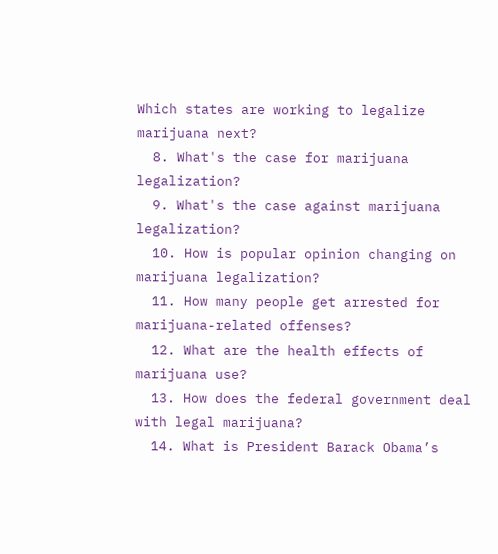Which states are working to legalize marijuana next?
  8. What's the case for marijuana legalization?
  9. What's the case against marijuana legalization?
  10. How is popular opinion changing on marijuana legalization?
  11. How many people get arrested for marijuana-related offenses?
  12. What are the health effects of marijuana use?
  13. How does the federal government deal with legal marijuana?
  14. What is President Barack Obama’s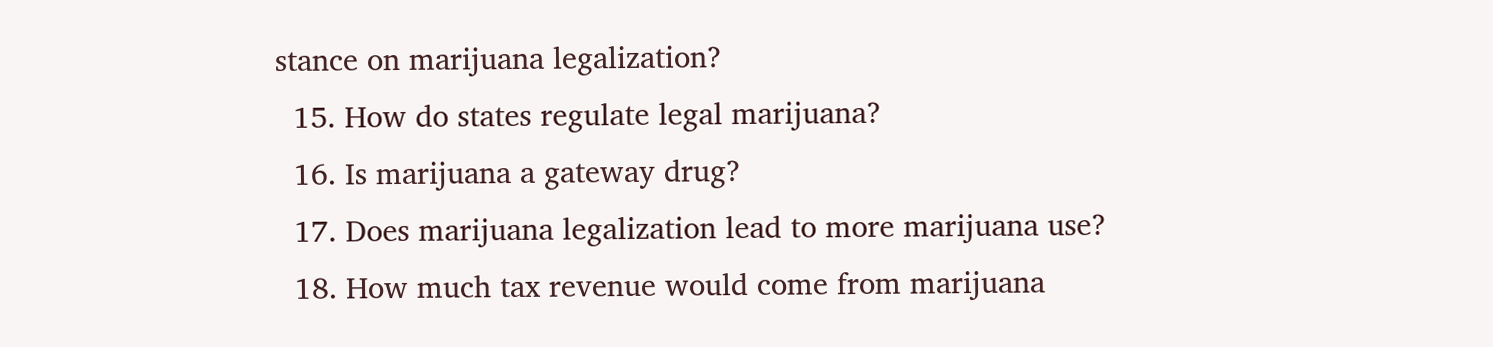stance on marijuana legalization?
  15. How do states regulate legal marijuana?
  16. Is marijuana a gateway drug?
  17. Does marijuana legalization lead to more marijuana use?
  18. How much tax revenue would come from marijuana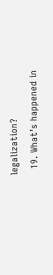legalization?
  19. What’s happened in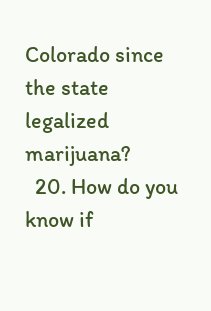Colorado since the state legalized marijuana?
  20. How do you know if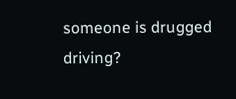someone is drugged driving?